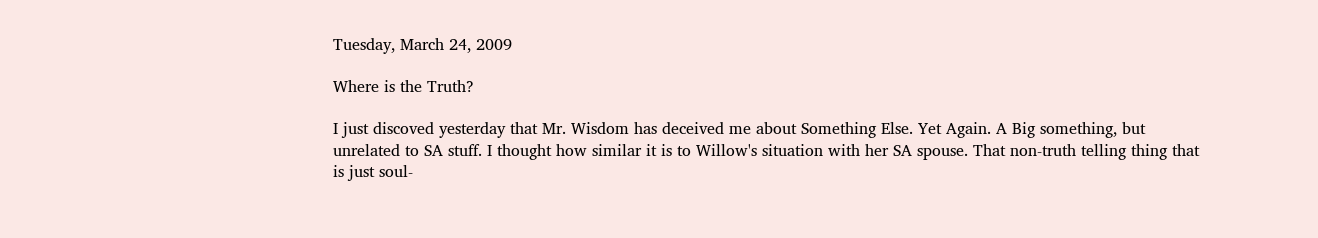Tuesday, March 24, 2009

Where is the Truth?

I just discoved yesterday that Mr. Wisdom has deceived me about Something Else. Yet Again. A Big something, but unrelated to SA stuff. I thought how similar it is to Willow's situation with her SA spouse. That non-truth telling thing that is just soul-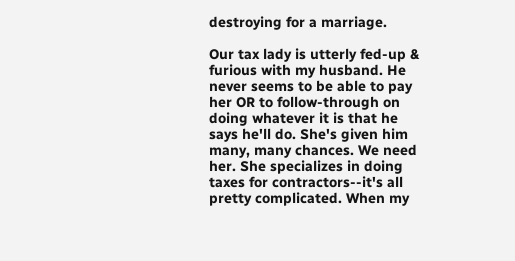destroying for a marriage.

Our tax lady is utterly fed-up & furious with my husband. He never seems to be able to pay her OR to follow-through on doing whatever it is that he says he'll do. She's given him many, many chances. We need her. She specializes in doing taxes for contractors--it's all pretty complicated. When my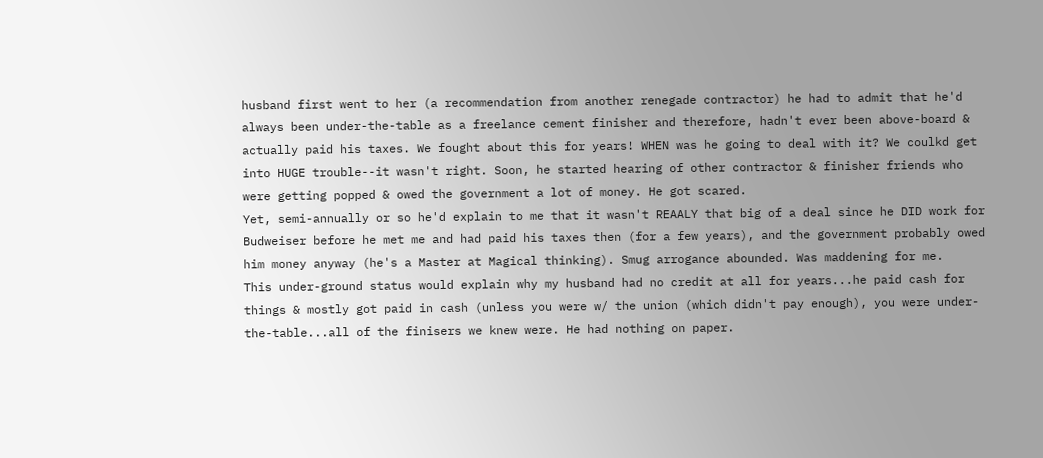husband first went to her (a recommendation from another renegade contractor) he had to admit that he'd always been under-the-table as a freelance cement finisher and therefore, hadn't ever been above-board & actually paid his taxes. We fought about this for years! WHEN was he going to deal with it? We coulkd get into HUGE trouble--it wasn't right. Soon, he started hearing of other contractor & finisher friends who were getting popped & owed the government a lot of money. He got scared.
Yet, semi-annually or so he'd explain to me that it wasn't REAALY that big of a deal since he DID work for Budweiser before he met me and had paid his taxes then (for a few years), and the government probably owed him money anyway (he's a Master at Magical thinking). Smug arrogance abounded. Was maddening for me.
This under-ground status would explain why my husband had no credit at all for years...he paid cash for things & mostly got paid in cash (unless you were w/ the union (which didn't pay enough), you were under-the-table...all of the finisers we knew were. He had nothing on paper.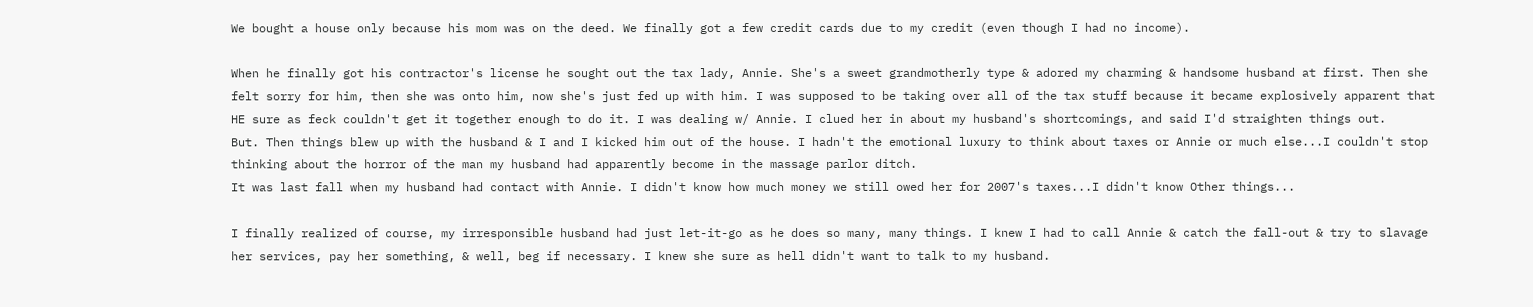We bought a house only because his mom was on the deed. We finally got a few credit cards due to my credit (even though I had no income).

When he finally got his contractor's license he sought out the tax lady, Annie. She's a sweet grandmotherly type & adored my charming & handsome husband at first. Then she felt sorry for him, then she was onto him, now she's just fed up with him. I was supposed to be taking over all of the tax stuff because it became explosively apparent that HE sure as feck couldn't get it together enough to do it. I was dealing w/ Annie. I clued her in about my husband's shortcomings, and said I'd straighten things out.
But. Then things blew up with the husband & I and I kicked him out of the house. I hadn't the emotional luxury to think about taxes or Annie or much else...I couldn't stop thinking about the horror of the man my husband had apparently become in the massage parlor ditch.
It was last fall when my husband had contact with Annie. I didn't know how much money we still owed her for 2007's taxes...I didn't know Other things...

I finally realized of course, my irresponsible husband had just let-it-go as he does so many, many things. I knew I had to call Annie & catch the fall-out & try to slavage her services, pay her something, & well, beg if necessary. I knew she sure as hell didn't want to talk to my husband.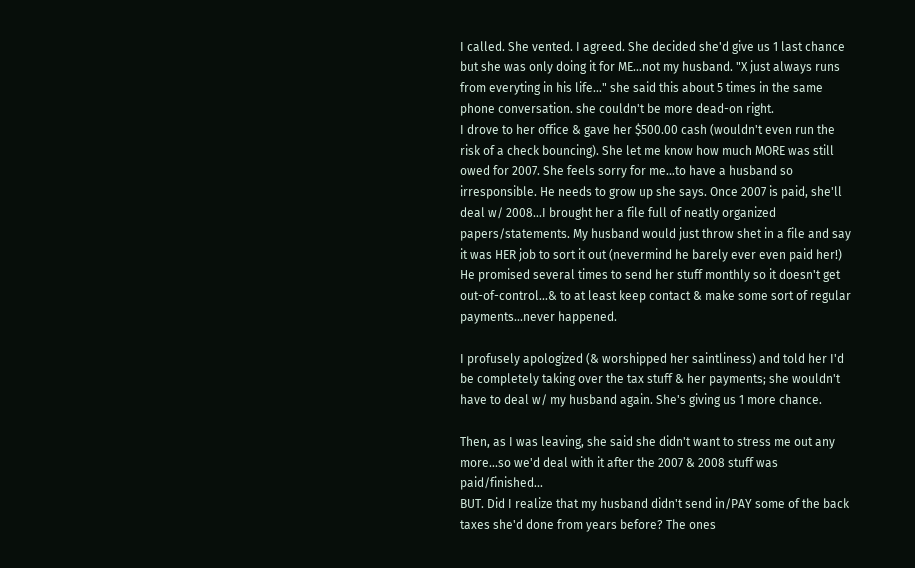I called. She vented. I agreed. She decided she'd give us 1 last chance but she was only doing it for ME...not my husband. "X just always runs from everyting in his life..." she said this about 5 times in the same phone conversation. she couldn't be more dead-on right.
I drove to her office & gave her $500.00 cash (wouldn't even run the risk of a check bouncing). She let me know how much MORE was still owed for 2007. She feels sorry for me...to have a husband so irresponsible. He needs to grow up she says. Once 2007 is paid, she'll deal w/ 2008...I brought her a file full of neatly organized papers/statements. My husband would just throw shet in a file and say it was HER job to sort it out (nevermind he barely ever even paid her!) He promised several times to send her stuff monthly so it doesn't get out-of-control...& to at least keep contact & make some sort of regular payments...never happened.

I profusely apologized (& worshipped her saintliness) and told her I'd be completely taking over the tax stuff & her payments; she wouldn't have to deal w/ my husband again. She's giving us 1 more chance.

Then, as I was leaving, she said she didn't want to stress me out any more...so we'd deal with it after the 2007 & 2008 stuff was paid/finished...
BUT. Did I realize that my husband didn't send in/PAY some of the back taxes she'd done from years before? The ones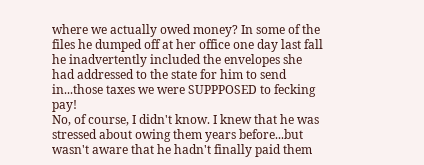where we actually owed money? In some of the files he dumped off at her office one day last fall he inadvertently included the envelopes she had addressed to the state for him to send in...those taxes we were SUPPPOSED to fecking pay!
No, of course, I didn't know. I knew that he was stressed about owing them years before...but wasn't aware that he hadn't finally paid them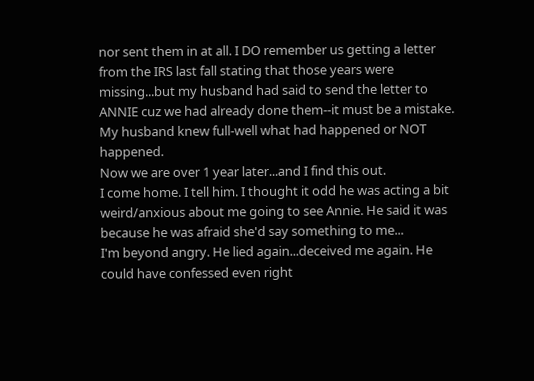nor sent them in at all. I DO remember us getting a letter from the IRS last fall stating that those years were missing...but my husband had said to send the letter to ANNIE cuz we had already done them--it must be a mistake.
My husband knew full-well what had happened or NOT happened.
Now we are over 1 year later...and I find this out.
I come home. I tell him. I thought it odd he was acting a bit weird/anxious about me going to see Annie. He said it was because he was afraid she'd say something to me...
I'm beyond angry. He lied again...deceived me again. He could have confessed even right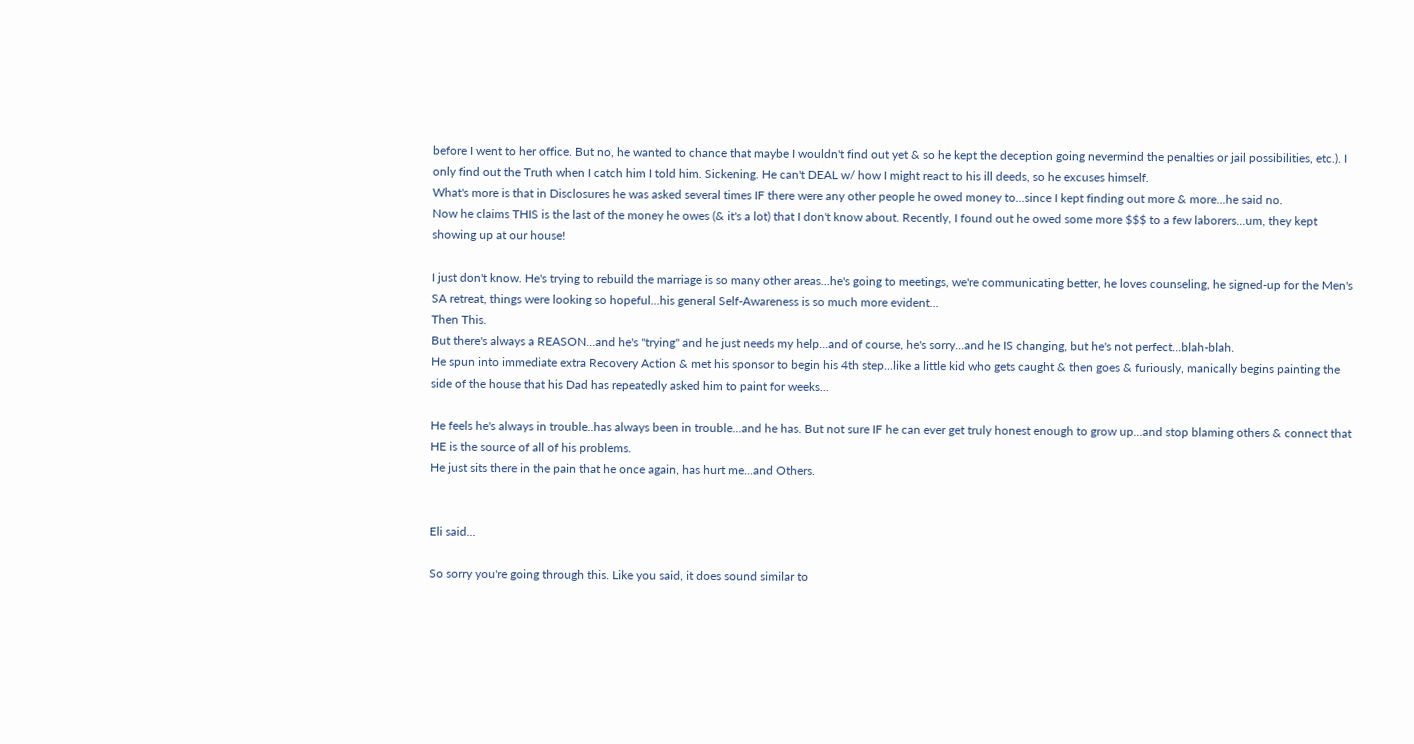before I went to her office. But no, he wanted to chance that maybe I wouldn't find out yet & so he kept the deception going nevermind the penalties or jail possibilities, etc.). I only find out the Truth when I catch him I told him. Sickening. He can't DEAL w/ how I might react to his ill deeds, so he excuses himself.
What's more is that in Disclosures he was asked several times IF there were any other people he owed money to...since I kept finding out more & more...he said no.
Now he claims THIS is the last of the money he owes (& it's a lot) that I don't know about. Recently, I found out he owed some more $$$ to a few laborers...um, they kept showing up at our house!

I just don't know. He's trying to rebuild the marriage is so many other areas...he's going to meetings, we're communicating better, he loves counseling, he signed-up for the Men's SA retreat, things were looking so hopeful...his general Self-Awareness is so much more evident...
Then This.
But there's always a REASON...and he's "trying" and he just needs my help...and of course, he's sorry...and he IS changing, but he's not perfect...blah-blah.
He spun into immediate extra Recovery Action & met his sponsor to begin his 4th step...like a little kid who gets caught & then goes & furiously, manically begins painting the side of the house that his Dad has repeatedly asked him to paint for weeks...

He feels he's always in trouble..has always been in trouble...and he has. But not sure IF he can ever get truly honest enough to grow up...and stop blaming others & connect that HE is the source of all of his problems.
He just sits there in the pain that he once again, has hurt me...and Others.


Eli said...

So sorry you're going through this. Like you said, it does sound similar to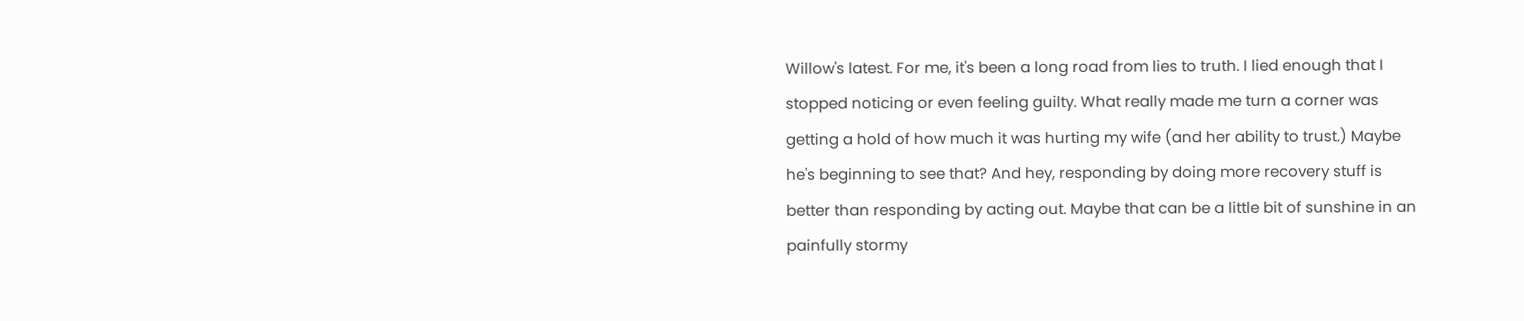Willow's latest. For me, it's been a long road from lies to truth. I lied enough that I stopped noticing or even feeling guilty. What really made me turn a corner was getting a hold of how much it was hurting my wife (and her ability to trust.) Maybe he's beginning to see that? And hey, responding by doing more recovery stuff is better than responding by acting out. Maybe that can be a little bit of sunshine in an painfully stormy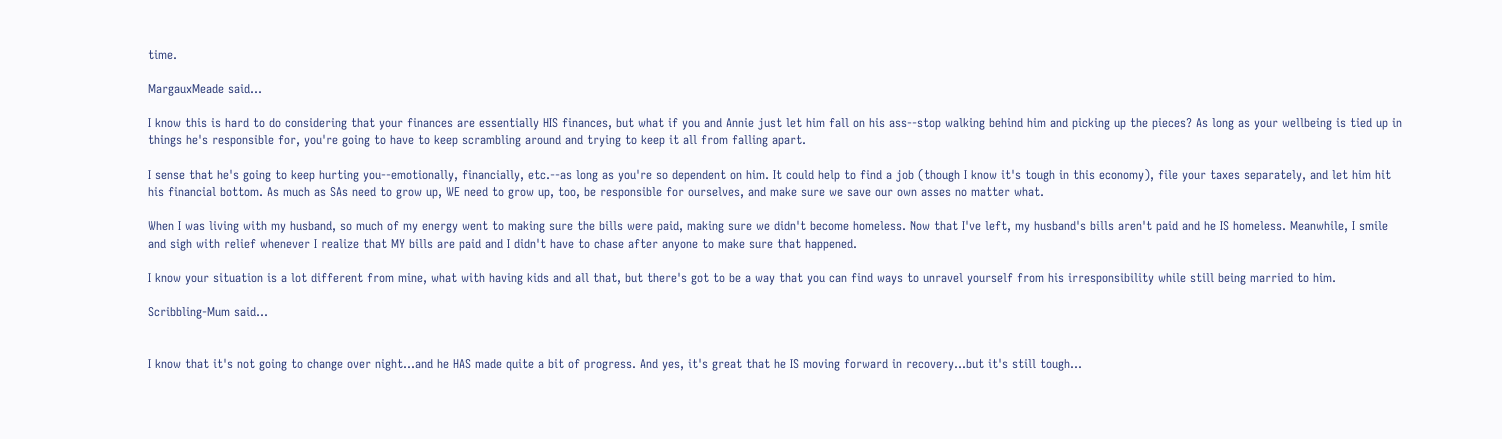time.

MargauxMeade said...

I know this is hard to do considering that your finances are essentially HIS finances, but what if you and Annie just let him fall on his ass--stop walking behind him and picking up the pieces? As long as your wellbeing is tied up in things he's responsible for, you're going to have to keep scrambling around and trying to keep it all from falling apart.

I sense that he's going to keep hurting you--emotionally, financially, etc.--as long as you're so dependent on him. It could help to find a job (though I know it's tough in this economy), file your taxes separately, and let him hit his financial bottom. As much as SAs need to grow up, WE need to grow up, too, be responsible for ourselves, and make sure we save our own asses no matter what.

When I was living with my husband, so much of my energy went to making sure the bills were paid, making sure we didn't become homeless. Now that I've left, my husband's bills aren't paid and he IS homeless. Meanwhile, I smile and sigh with relief whenever I realize that MY bills are paid and I didn't have to chase after anyone to make sure that happened.

I know your situation is a lot different from mine, what with having kids and all that, but there's got to be a way that you can find ways to unravel yourself from his irresponsibility while still being married to him.

Scribbling-Mum said...


I know that it's not going to change over night...and he HAS made quite a bit of progress. And yes, it's great that he IS moving forward in recovery...but it's still tough...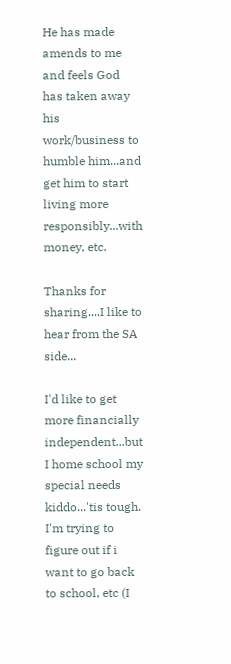He has made amends to me and feels God has taken away his work/business to humble him...and get him to start living more responsibly...with money, etc.

Thanks for sharing....I like to hear from the SA side...

I'd like to get more financially independent...but I home school my special needs kiddo...'tis tough. I'm trying to figure out if i want to go back to school, etc (I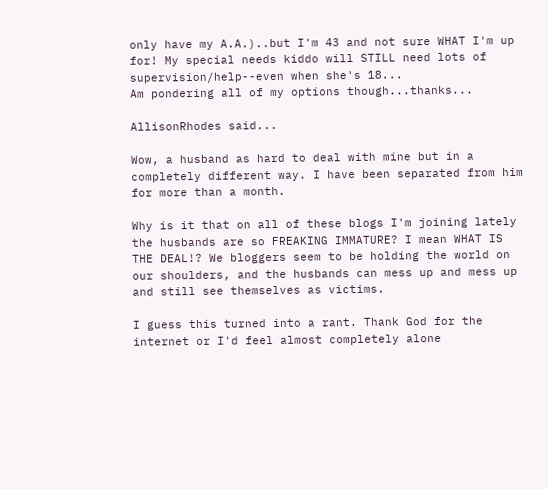only have my A.A.)..but I'm 43 and not sure WHAT I'm up for! My special needs kiddo will STILL need lots of supervision/help--even when she's 18...
Am pondering all of my options though...thanks...

AllisonRhodes said...

Wow, a husband as hard to deal with mine but in a completely different way. I have been separated from him for more than a month.

Why is it that on all of these blogs I'm joining lately the husbands are so FREAKING IMMATURE? I mean WHAT IS THE DEAL!? We bloggers seem to be holding the world on our shoulders, and the husbands can mess up and mess up and still see themselves as victims.

I guess this turned into a rant. Thank God for the internet or I'd feel almost completely alone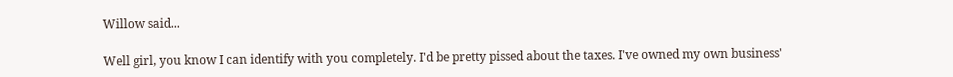Willow said...

Well girl, you know I can identify with you completely. I'd be pretty pissed about the taxes. I've owned my own business'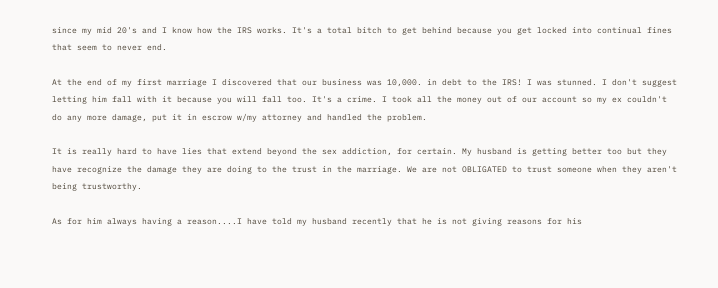since my mid 20's and I know how the IRS works. It's a total bitch to get behind because you get locked into continual fines that seem to never end.

At the end of my first marriage I discovered that our business was 10,000. in debt to the IRS! I was stunned. I don't suggest letting him fall with it because you will fall too. It's a crime. I took all the money out of our account so my ex couldn't do any more damage, put it in escrow w/my attorney and handled the problem.

It is really hard to have lies that extend beyond the sex addiction, for certain. My husband is getting better too but they have recognize the damage they are doing to the trust in the marriage. We are not OBLIGATED to trust someone when they aren't being trustworthy.

As for him always having a reason....I have told my husband recently that he is not giving reasons for his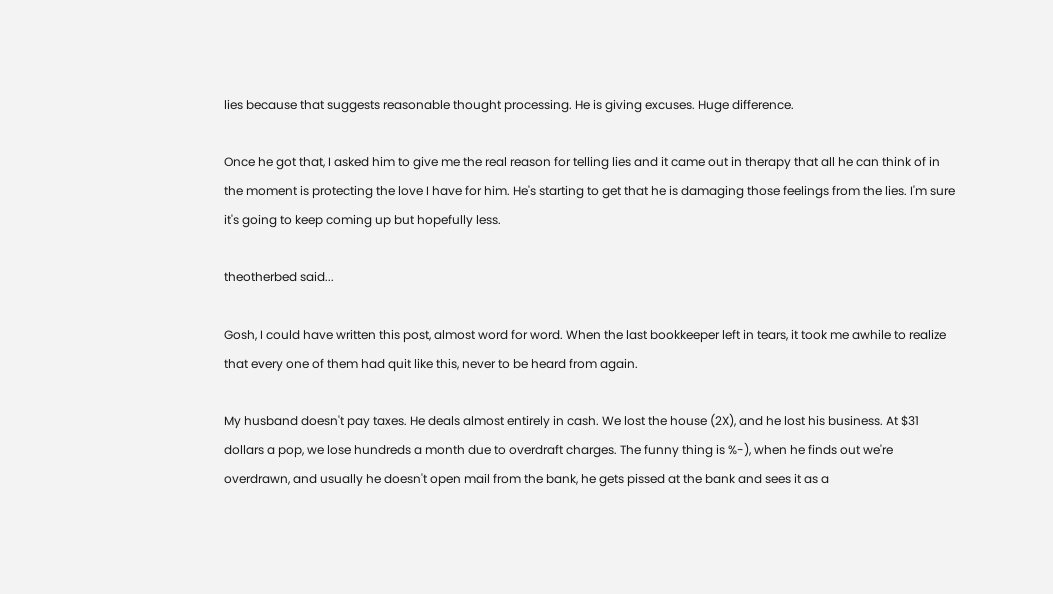lies because that suggests reasonable thought processing. He is giving excuses. Huge difference.

Once he got that, I asked him to give me the real reason for telling lies and it came out in therapy that all he can think of in the moment is protecting the love I have for him. He's starting to get that he is damaging those feelings from the lies. I'm sure it's going to keep coming up but hopefully less.

theotherbed said...

Gosh, I could have written this post, almost word for word. When the last bookkeeper left in tears, it took me awhile to realize that every one of them had quit like this, never to be heard from again.

My husband doesn't pay taxes. He deals almost entirely in cash. We lost the house (2X), and he lost his business. At $31 dollars a pop, we lose hundreds a month due to overdraft charges. The funny thing is %-), when he finds out we're overdrawn, and usually he doesn't open mail from the bank, he gets pissed at the bank and sees it as a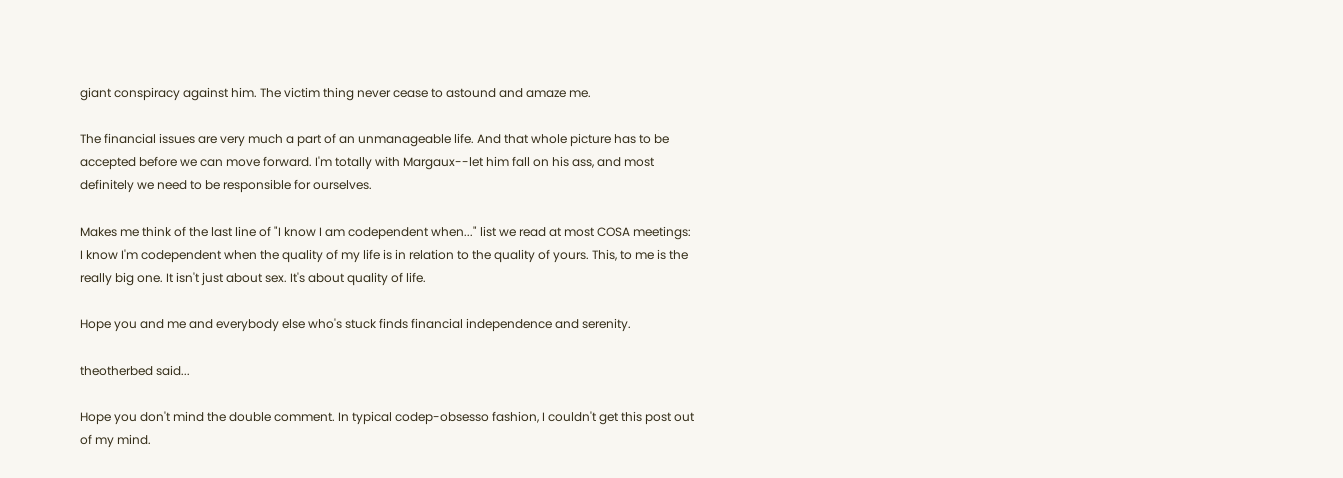giant conspiracy against him. The victim thing never cease to astound and amaze me.

The financial issues are very much a part of an unmanageable life. And that whole picture has to be accepted before we can move forward. I'm totally with Margaux--let him fall on his ass, and most definitely we need to be responsible for ourselves.

Makes me think of the last line of "I know I am codependent when..." list we read at most COSA meetings: I know I'm codependent when the quality of my life is in relation to the quality of yours. This, to me is the really big one. It isn't just about sex. It's about quality of life.

Hope you and me and everybody else who's stuck finds financial independence and serenity.

theotherbed said...

Hope you don't mind the double comment. In typical codep-obsesso fashion, I couldn't get this post out of my mind.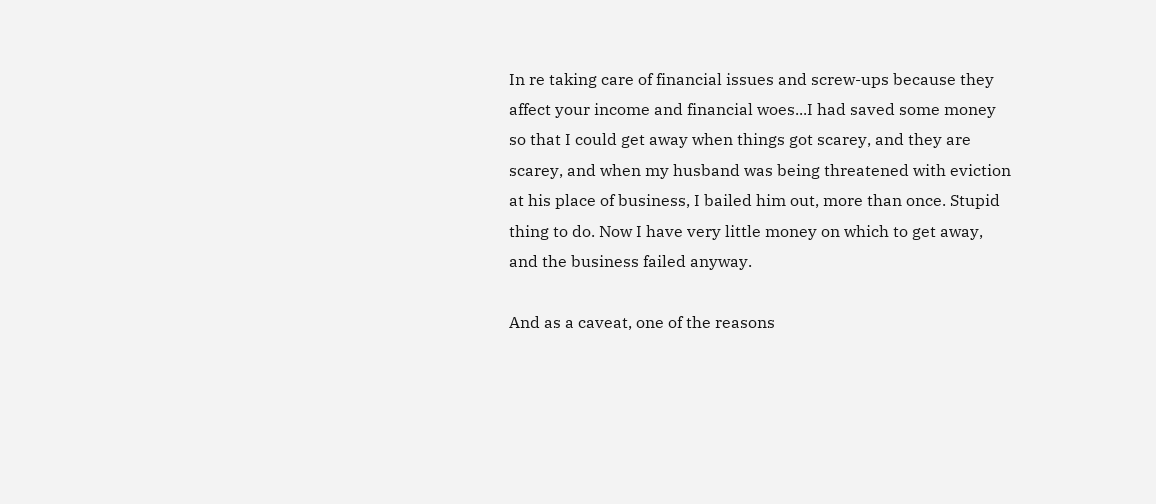In re taking care of financial issues and screw-ups because they affect your income and financial woes...I had saved some money so that I could get away when things got scarey, and they are scarey, and when my husband was being threatened with eviction at his place of business, I bailed him out, more than once. Stupid thing to do. Now I have very little money on which to get away, and the business failed anyway.

And as a caveat, one of the reasons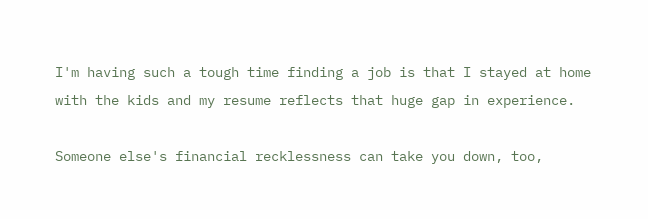I'm having such a tough time finding a job is that I stayed at home with the kids and my resume reflects that huge gap in experience.

Someone else's financial recklessness can take you down, too,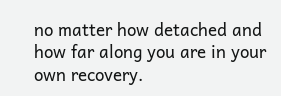no matter how detached and how far along you are in your own recovery.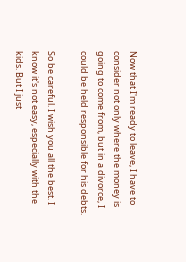Now that I'm ready to leave, I have to consider not only where the money is going to come from, but in a divorce, I could be held responsible for his debts.

So be careful. I wish you all the best. I know it's not easy, especially with the kids. But I just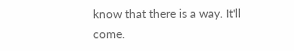know that there is a way. It'll come.